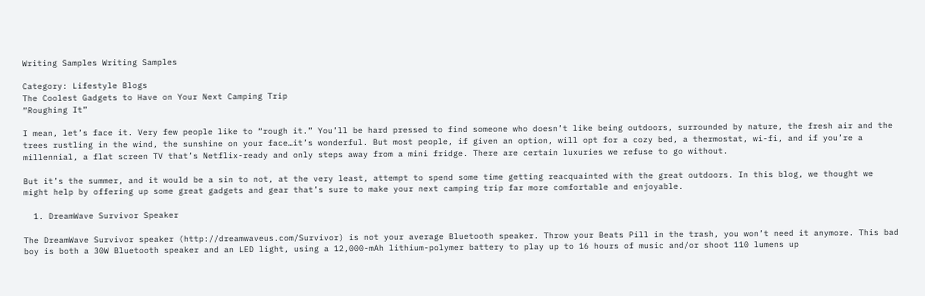Writing Samples Writing Samples

Category: Lifestyle Blogs
The Coolest Gadgets to Have on Your Next Camping Trip
“Roughing It”

I mean, let’s face it. Very few people like to “rough it.” You’ll be hard pressed to find someone who doesn’t like being outdoors, surrounded by nature, the fresh air and the trees rustling in the wind, the sunshine on your face…it’s wonderful. But most people, if given an option, will opt for a cozy bed, a thermostat, wi-fi, and if you’re a millennial, a flat screen TV that’s Netflix-ready and only steps away from a mini fridge. There are certain luxuries we refuse to go without.

But it’s the summer, and it would be a sin to not, at the very least, attempt to spend some time getting reacquainted with the great outdoors. In this blog, we thought we might help by offering up some great gadgets and gear that’s sure to make your next camping trip far more comfortable and enjoyable.

  1. DreamWave Survivor Speaker

The DreamWave Survivor speaker (http://dreamwaveus.com/Survivor) is not your average Bluetooth speaker. Throw your Beats Pill in the trash, you won’t need it anymore. This bad boy is both a 30W Bluetooth speaker and an LED light, using a 12,000-mAh lithium-polymer battery to play up to 16 hours of music and/or shoot 110 lumens up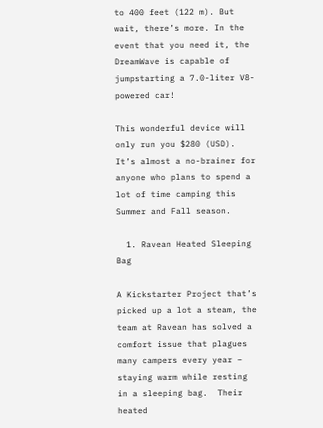to 400 feet (122 m). But wait, there’s more. In the event that you need it, the DreamWave is capable of jumpstarting a 7.0-liter V8-powered car!

This wonderful device will only run you $280 (USD). It’s almost a no-brainer for anyone who plans to spend a lot of time camping this Summer and Fall season.

  1. Ravean Heated Sleeping Bag

A Kickstarter Project that’s picked up a lot a steam, the team at Ravean has solved a comfort issue that plagues many campers every year – staying warm while resting in a sleeping bag.  Their heated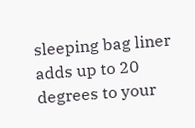sleeping bag liner adds up to 20 degrees to your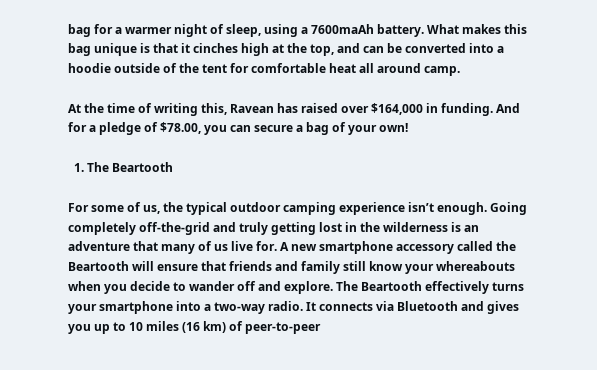bag for a warmer night of sleep, using a 7600maAh battery. What makes this bag unique is that it cinches high at the top, and can be converted into a hoodie outside of the tent for comfortable heat all around camp.

At the time of writing this, Ravean has raised over $164,000 in funding. And for a pledge of $78.00, you can secure a bag of your own!

  1. The Beartooth

For some of us, the typical outdoor camping experience isn’t enough. Going completely off-the-grid and truly getting lost in the wilderness is an adventure that many of us live for. A new smartphone accessory called the Beartooth will ensure that friends and family still know your whereabouts when you decide to wander off and explore. The Beartooth effectively turns your smartphone into a two-way radio. It connects via Bluetooth and gives you up to 10 miles (16 km) of peer-to-peer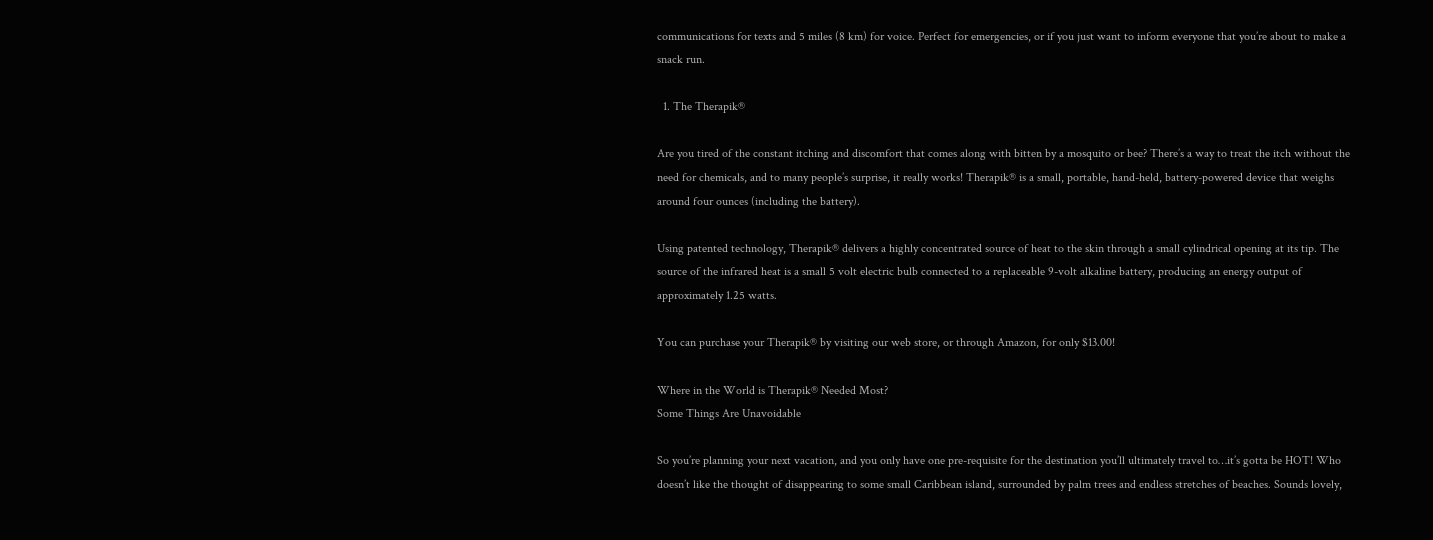communications for texts and 5 miles (8 km) for voice. Perfect for emergencies, or if you just want to inform everyone that you’re about to make a snack run.

  1. The Therapik®

Are you tired of the constant itching and discomfort that comes along with bitten by a mosquito or bee? There’s a way to treat the itch without the need for chemicals, and to many people’s surprise, it really works! Therapik® is a small, portable, hand-held, battery-powered device that weighs around four ounces (including the battery).

Using patented technology, Therapik® delivers a highly concentrated source of heat to the skin through a small cylindrical opening at its tip. The source of the infrared heat is a small 5 volt electric bulb connected to a replaceable 9-volt alkaline battery, producing an energy output of approximately 1.25 watts.

You can purchase your Therapik® by visiting our web store, or through Amazon, for only $13.00!

Where in the World is Therapik® Needed Most?
Some Things Are Unavoidable

So you’re planning your next vacation, and you only have one pre-requisite for the destination you’ll ultimately travel to…it’s gotta be HOT! Who doesn’t like the thought of disappearing to some small Caribbean island, surrounded by palm trees and endless stretches of beaches. Sounds lovely,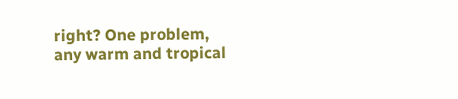right? One problem, any warm and tropical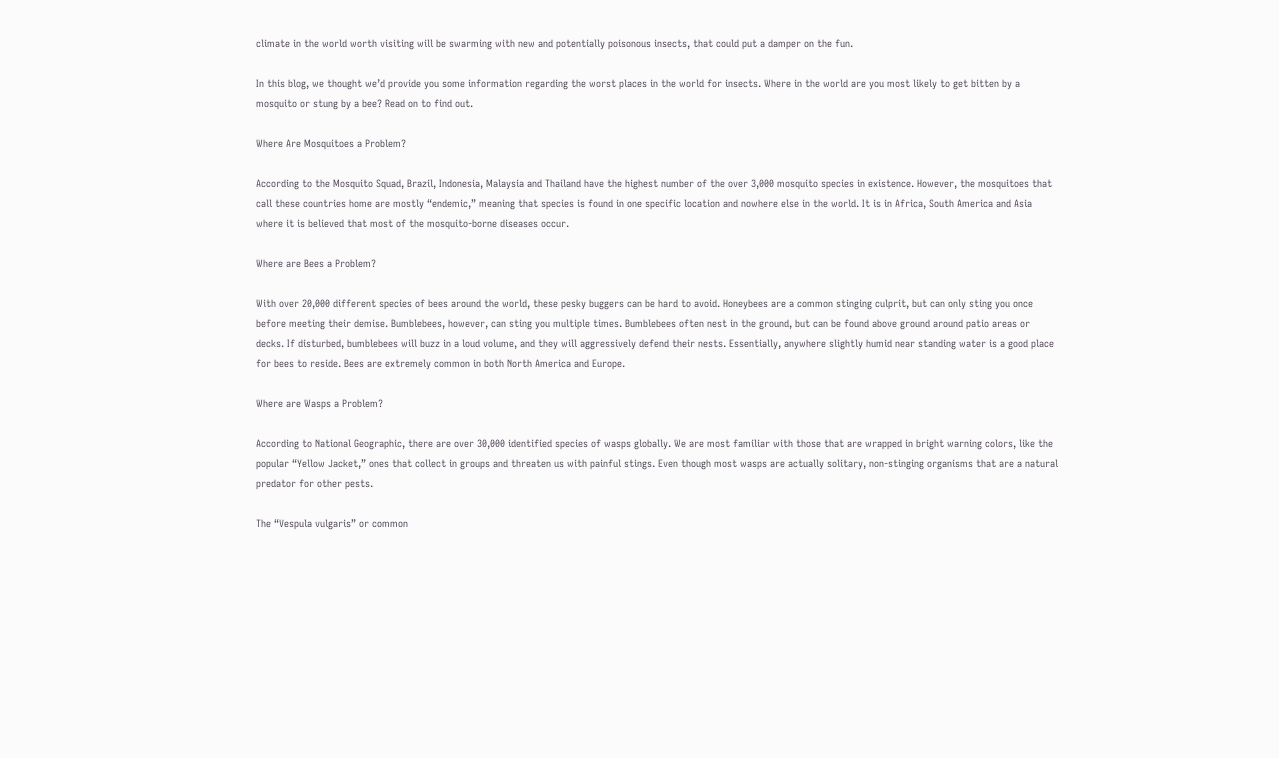climate in the world worth visiting will be swarming with new and potentially poisonous insects, that could put a damper on the fun.

In this blog, we thought we’d provide you some information regarding the worst places in the world for insects. Where in the world are you most likely to get bitten by a mosquito or stung by a bee? Read on to find out.

Where Are Mosquitoes a Problem?

According to the Mosquito Squad, Brazil, Indonesia, Malaysia and Thailand have the highest number of the over 3,000 mosquito species in existence. However, the mosquitoes that call these countries home are mostly “endemic,” meaning that species is found in one specific location and nowhere else in the world. It is in Africa, South America and Asia where it is believed that most of the mosquito-borne diseases occur.

Where are Bees a Problem?

With over 20,000 different species of bees around the world, these pesky buggers can be hard to avoid. Honeybees are a common stinging culprit, but can only sting you once before meeting their demise. Bumblebees, however, can sting you multiple times. Bumblebees often nest in the ground, but can be found above ground around patio areas or decks. If disturbed, bumblebees will buzz in a loud volume, and they will aggressively defend their nests. Essentially, anywhere slightly humid near standing water is a good place for bees to reside. Bees are extremely common in both North America and Europe.

Where are Wasps a Problem?

According to National Geographic, there are over 30,000 identified species of wasps globally. We are most familiar with those that are wrapped in bright warning colors, like the popular “Yellow Jacket,” ones that collect in groups and threaten us with painful stings. Even though most wasps are actually solitary, non-stinging organisms that are a natural predator for other pests.

The “Vespula vulgaris” or common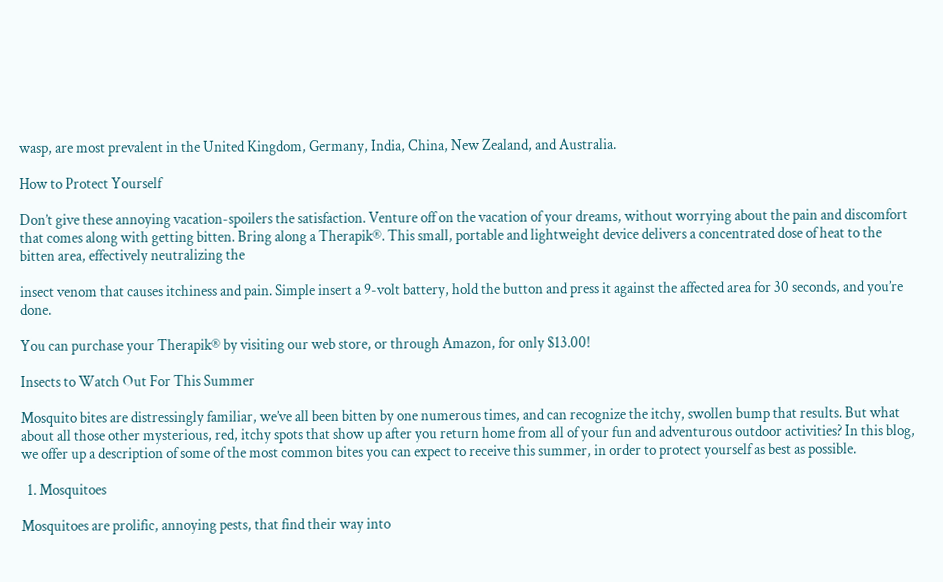wasp, are most prevalent in the United Kingdom, Germany, India, China, New Zealand, and Australia.

How to Protect Yourself

Don’t give these annoying vacation-spoilers the satisfaction. Venture off on the vacation of your dreams, without worrying about the pain and discomfort that comes along with getting bitten. Bring along a Therapik®. This small, portable and lightweight device delivers a concentrated dose of heat to the bitten area, effectively neutralizing the

insect venom that causes itchiness and pain. Simple insert a 9-volt battery, hold the button and press it against the affected area for 30 seconds, and you’re done.

You can purchase your Therapik® by visiting our web store, or through Amazon, for only $13.00!

Insects to Watch Out For This Summer

Mosquito bites are distressingly familiar, we’ve all been bitten by one numerous times, and can recognize the itchy, swollen bump that results. But what about all those other mysterious, red, itchy spots that show up after you return home from all of your fun and adventurous outdoor activities? In this blog, we offer up a description of some of the most common bites you can expect to receive this summer, in order to protect yourself as best as possible.

  1. Mosquitoes

Mosquitoes are prolific, annoying pests, that find their way into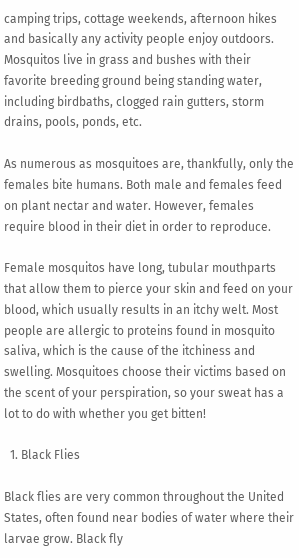camping trips, cottage weekends, afternoon hikes and basically any activity people enjoy outdoors. Mosquitos live in grass and bushes with their favorite breeding ground being standing water, including birdbaths, clogged rain gutters, storm drains, pools, ponds, etc.

As numerous as mosquitoes are, thankfully, only the females bite humans. Both male and females feed on plant nectar and water. However, females require blood in their diet in order to reproduce.

Female mosquitos have long, tubular mouthparts that allow them to pierce your skin and feed on your blood, which usually results in an itchy welt. Most people are allergic to proteins found in mosquito saliva, which is the cause of the itchiness and swelling. Mosquitoes choose their victims based on the scent of your perspiration, so your sweat has a lot to do with whether you get bitten!

  1. Black Flies

Black flies are very common throughout the United States, often found near bodies of water where their larvae grow. Black fly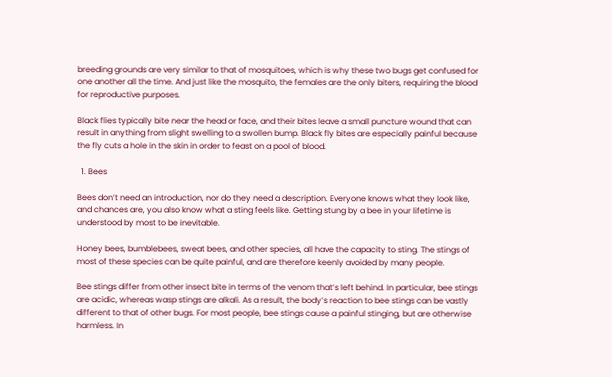breeding grounds are very similar to that of mosquitoes, which is why these two bugs get confused for one another all the time. And just like the mosquito, the females are the only biters, requiring the blood for reproductive purposes.

Black flies typically bite near the head or face, and their bites leave a small puncture wound that can result in anything from slight swelling to a swollen bump. Black fly bites are especially painful because the fly cuts a hole in the skin in order to feast on a pool of blood.

  1. Bees

Bees don’t need an introduction, nor do they need a description. Everyone knows what they look like, and chances are, you also know what a sting feels like. Getting stung by a bee in your lifetime is understood by most to be inevitable.

Honey bees, bumblebees, sweat bees, and other species, all have the capacity to sting. The stings of most of these species can be quite painful, and are therefore keenly avoided by many people.

Bee stings differ from other insect bite in terms of the venom that’s left behind. In particular, bee stings are acidic, whereas wasp stings are alkali. As a result, the body’s reaction to bee stings can be vastly different to that of other bugs. For most people, bee stings cause a painful stinging, but are otherwise harmless. In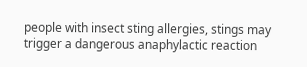people with insect sting allergies, stings may trigger a dangerous anaphylactic reaction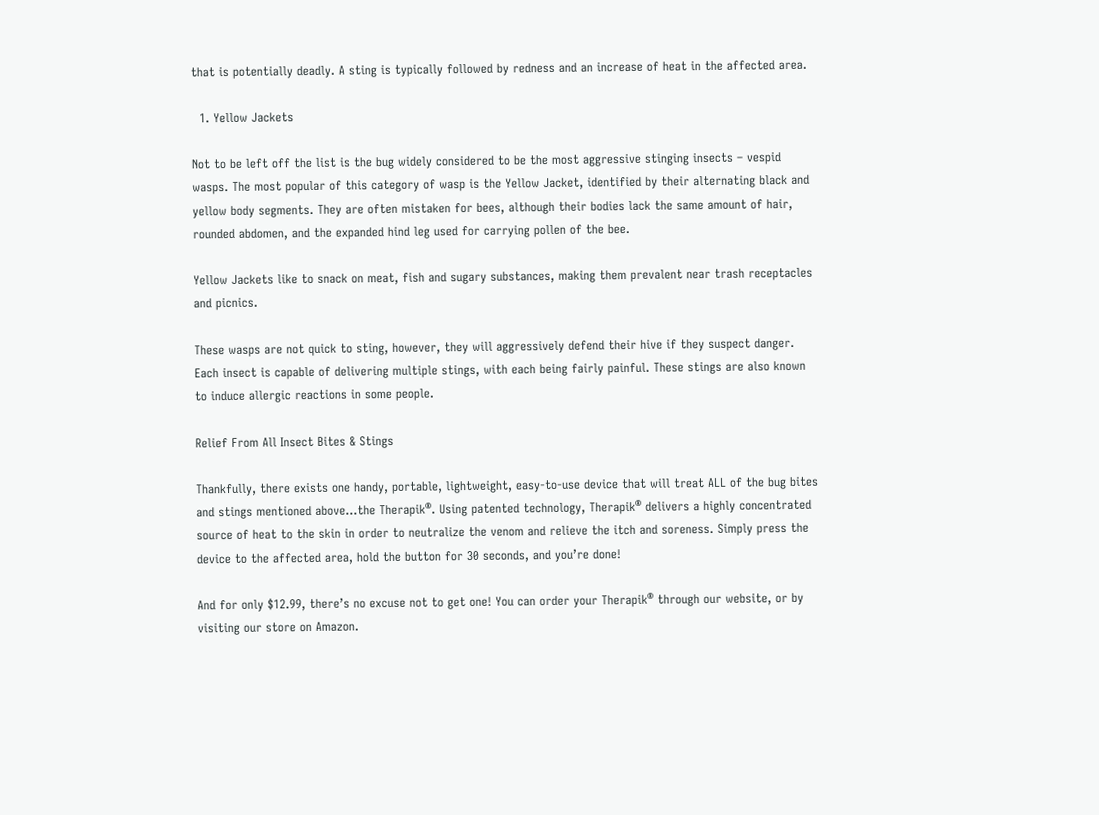that is potentially deadly. A sting is typically followed by redness and an increase of heat in the affected area.

  1. Yellow Jackets

Not to be left off the list is the bug widely considered to be the most aggressive stinging insects – vespid wasps. The most popular of this category of wasp is the Yellow Jacket, identified by their alternating black and yellow body segments. They are often mistaken for bees, although their bodies lack the same amount of hair, rounded abdomen, and the expanded hind leg used for carrying pollen of the bee.

Yellow Jackets like to snack on meat, fish and sugary substances, making them prevalent near trash receptacles and picnics.

These wasps are not quick to sting, however, they will aggressively defend their hive if they suspect danger. Each insect is capable of delivering multiple stings, with each being fairly painful. These stings are also known to induce allergic reactions in some people.

Relief From All Insect Bites & Stings

Thankfully, there exists one handy, portable, lightweight, easy-to-use device that will treat ALL of the bug bites and stings mentioned above…the Therapik®. Using patented technology, Therapik® delivers a highly concentrated source of heat to the skin in order to neutralize the venom and relieve the itch and soreness. Simply press the device to the affected area, hold the button for 30 seconds, and you’re done!

And for only $12.99, there’s no excuse not to get one! You can order your Therapik® through our website, or by visiting our store on Amazon.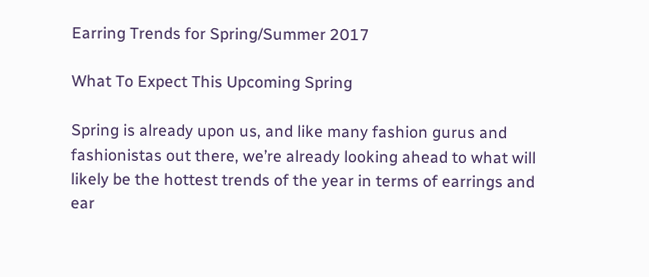Earring Trends for Spring/Summer 2017

What To Expect This Upcoming Spring

Spring is already upon us, and like many fashion gurus and fashionistas out there, we’re already looking ahead to what will likely be the hottest trends of the year in terms of earrings and ear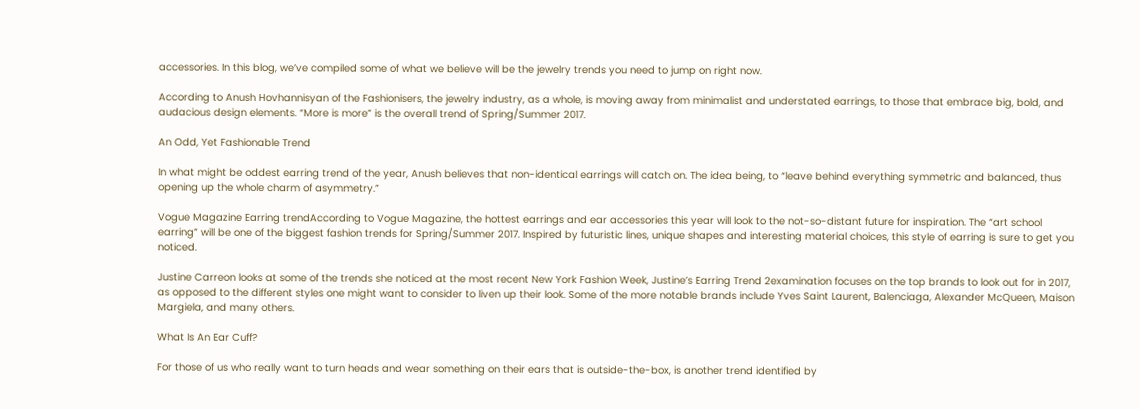accessories. In this blog, we’ve compiled some of what we believe will be the jewelry trends you need to jump on right now.

According to Anush Hovhannisyan of the Fashionisers, the jewelry industry, as a whole, is moving away from minimalist and understated earrings, to those that embrace big, bold, and audacious design elements. “More is more” is the overall trend of Spring/Summer 2017.

An Odd, Yet Fashionable Trend

In what might be oddest earring trend of the year, Anush believes that non-identical earrings will catch on. The idea being, to “leave behind everything symmetric and balanced, thus opening up the whole charm of asymmetry.”

Vogue Magazine Earring trendAccording to Vogue Magazine, the hottest earrings and ear accessories this year will look to the not-so-distant future for inspiration. The “art school earring” will be one of the biggest fashion trends for Spring/Summer 2017. Inspired by futuristic lines, unique shapes and interesting material choices, this style of earring is sure to get you noticed.

Justine Carreon looks at some of the trends she noticed at the most recent New York Fashion Week, Justine’s Earring Trend 2examination focuses on the top brands to look out for in 2017, as opposed to the different styles one might want to consider to liven up their look. Some of the more notable brands include Yves Saint Laurent, Balenciaga, Alexander McQueen, Maison Margiela, and many others.

What Is An Ear Cuff?

For those of us who really want to turn heads and wear something on their ears that is outside-the-box, is another trend identified by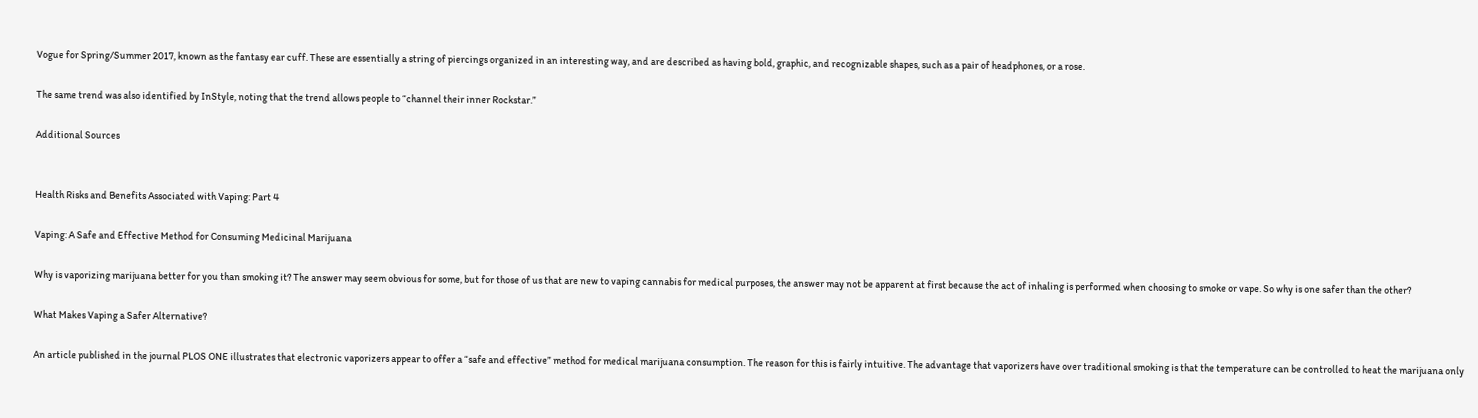Vogue for Spring/Summer 2017, known as the fantasy ear cuff. These are essentially a string of piercings organized in an interesting way, and are described as having bold, graphic, and recognizable shapes, such as a pair of headphones, or a rose.

The same trend was also identified by InStyle, noting that the trend allows people to “channel their inner Rockstar.”

Additional Sources


Health Risks and Benefits Associated with Vaping: Part 4

Vaping: A Safe and Effective Method for Consuming Medicinal Marijuana

Why is vaporizing marijuana better for you than smoking it? The answer may seem obvious for some, but for those of us that are new to vaping cannabis for medical purposes, the answer may not be apparent at first because the act of inhaling is performed when choosing to smoke or vape. So why is one safer than the other?

What Makes Vaping a Safer Alternative?

An article published in the journal PLOS ONE illustrates that electronic vaporizers appear to offer a “safe and effective” method for medical marijuana consumption. The reason for this is fairly intuitive. The advantage that vaporizers have over traditional smoking is that the temperature can be controlled to heat the marijuana only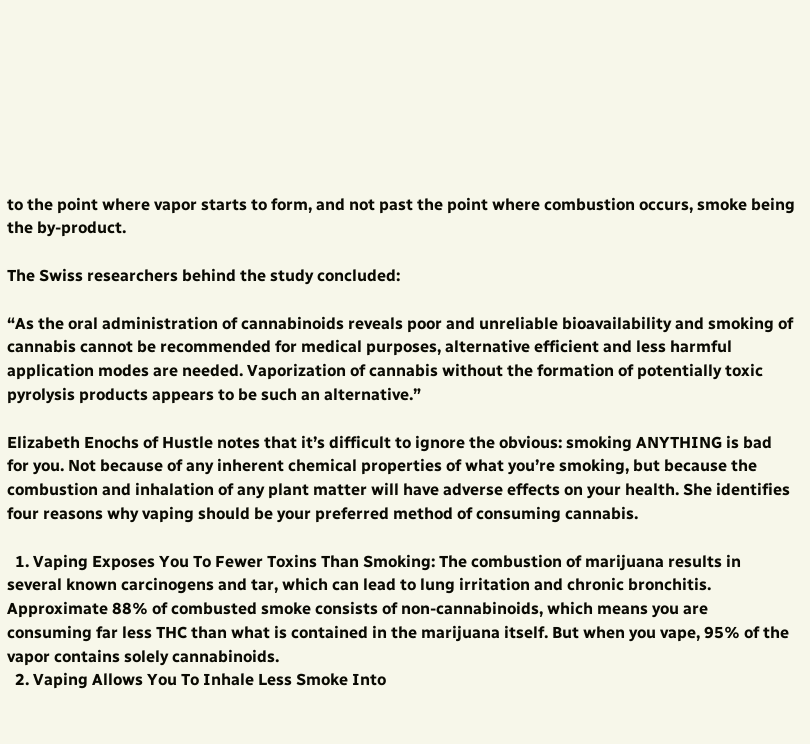to the point where vapor starts to form, and not past the point where combustion occurs, smoke being the by-product.

The Swiss researchers behind the study concluded:

“As the oral administration of cannabinoids reveals poor and unreliable bioavailability and smoking of cannabis cannot be recommended for medical purposes, alternative efficient and less harmful application modes are needed. Vaporization of cannabis without the formation of potentially toxic pyrolysis products appears to be such an alternative.”

Elizabeth Enochs of Hustle notes that it’s difficult to ignore the obvious: smoking ANYTHING is bad for you. Not because of any inherent chemical properties of what you’re smoking, but because the combustion and inhalation of any plant matter will have adverse effects on your health. She identifies four reasons why vaping should be your preferred method of consuming cannabis.

  1. Vaping Exposes You To Fewer Toxins Than Smoking: The combustion of marijuana results in several known carcinogens and tar, which can lead to lung irritation and chronic bronchitis. Approximate 88% of combusted smoke consists of non-cannabinoids, which means you are consuming far less THC than what is contained in the marijuana itself. But when you vape, 95% of the vapor contains solely cannabinoids.
  2. Vaping Allows You To Inhale Less Smoke Into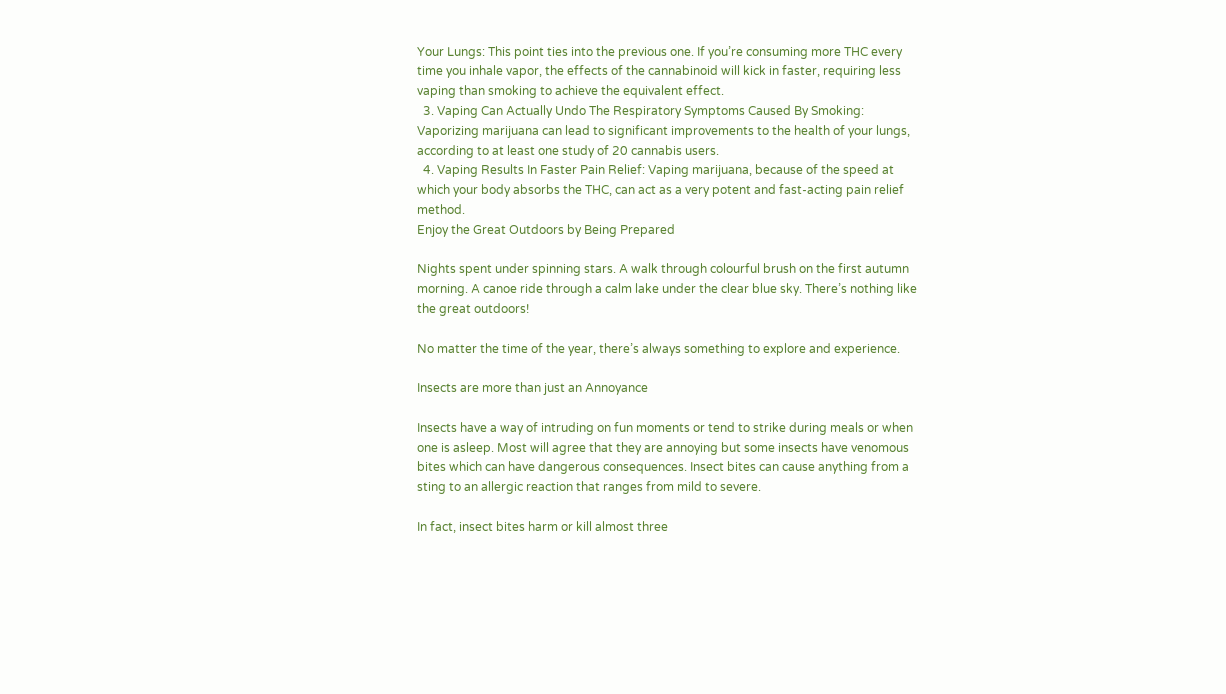Your Lungs: This point ties into the previous one. If you’re consuming more THC every time you inhale vapor, the effects of the cannabinoid will kick in faster, requiring less vaping than smoking to achieve the equivalent effect.
  3. Vaping Can Actually Undo The Respiratory Symptoms Caused By Smoking: Vaporizing marijuana can lead to significant improvements to the health of your lungs, according to at least one study of 20 cannabis users.
  4. Vaping Results In Faster Pain Relief: Vaping marijuana, because of the speed at which your body absorbs the THC, can act as a very potent and fast-acting pain relief method.
Enjoy the Great Outdoors by Being Prepared

Nights spent under spinning stars. A walk through colourful brush on the first autumn morning. A canoe ride through a calm lake under the clear blue sky. There’s nothing like the great outdoors!

No matter the time of the year, there’s always something to explore and experience.

Insects are more than just an Annoyance

Insects have a way of intruding on fun moments or tend to strike during meals or when one is asleep. Most will agree that they are annoying but some insects have venomous bites which can have dangerous consequences. Insect bites can cause anything from a sting to an allergic reaction that ranges from mild to severe.

In fact, insect bites harm or kill almost three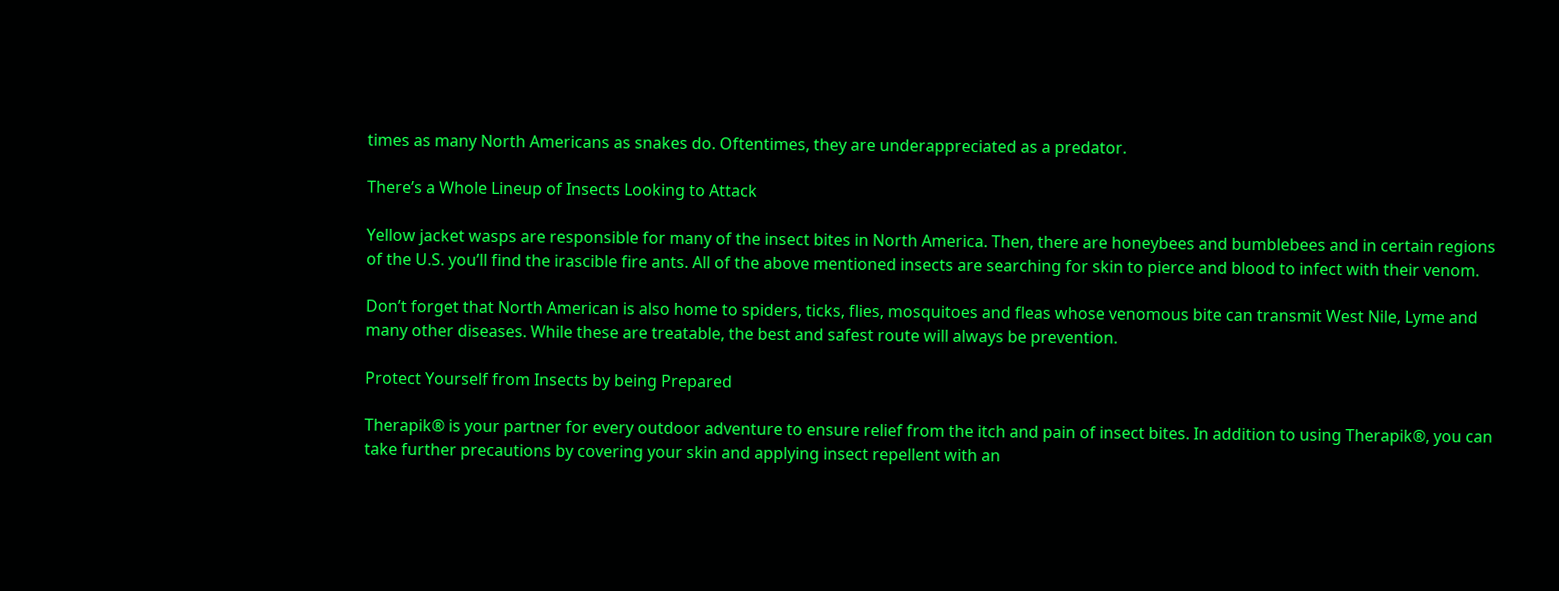times as many North Americans as snakes do. Oftentimes, they are underappreciated as a predator.

There’s a Whole Lineup of Insects Looking to Attack

Yellow jacket wasps are responsible for many of the insect bites in North America. Then, there are honeybees and bumblebees and in certain regions of the U.S. you’ll find the irascible fire ants. All of the above mentioned insects are searching for skin to pierce and blood to infect with their venom.

Don’t forget that North American is also home to spiders, ticks, flies, mosquitoes and fleas whose venomous bite can transmit West Nile, Lyme and many other diseases. While these are treatable, the best and safest route will always be prevention.

Protect Yourself from Insects by being Prepared

Therapik® is your partner for every outdoor adventure to ensure relief from the itch and pain of insect bites. In addition to using Therapik®, you can take further precautions by covering your skin and applying insect repellent with an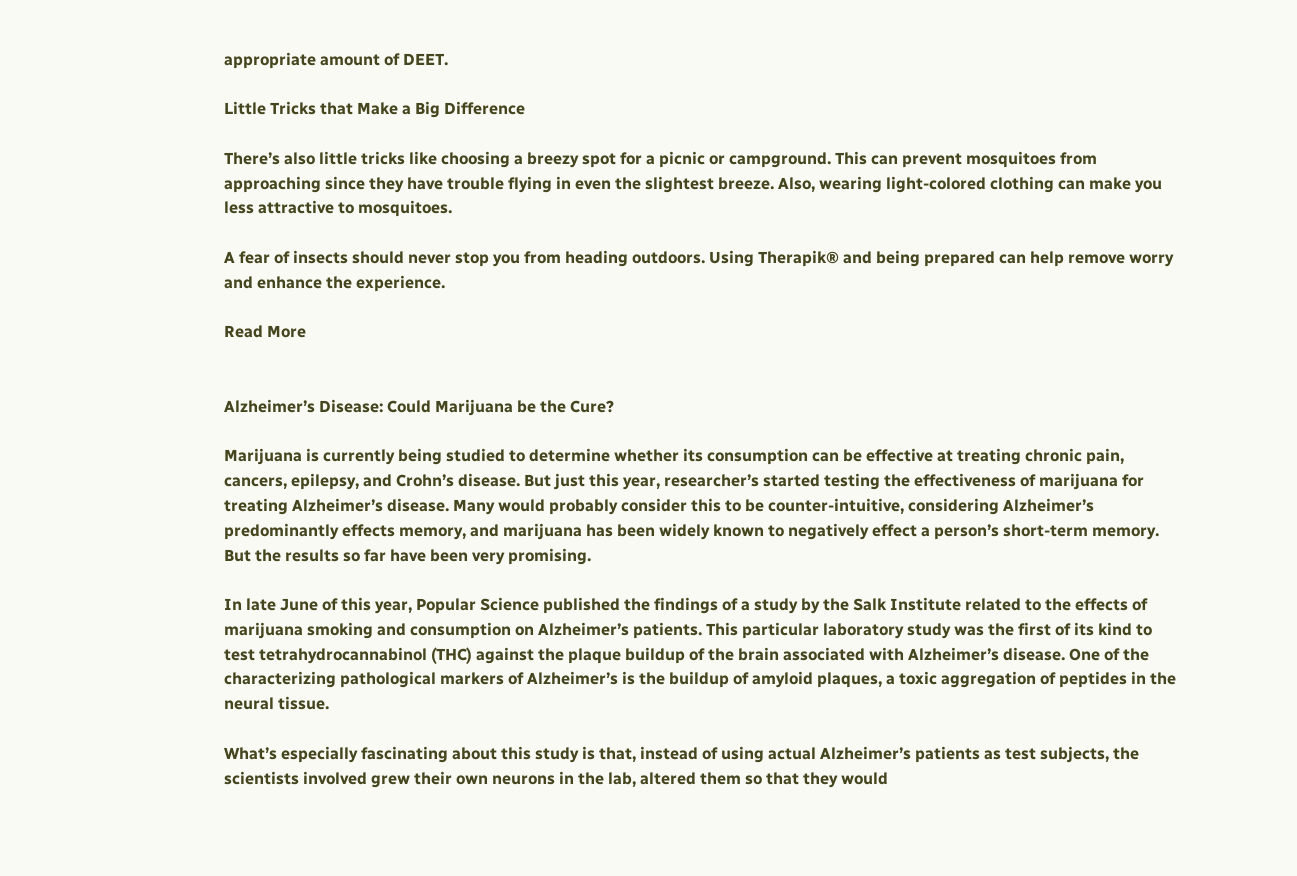appropriate amount of DEET.

Little Tricks that Make a Big Difference

There’s also little tricks like choosing a breezy spot for a picnic or campground. This can prevent mosquitoes from approaching since they have trouble flying in even the slightest breeze. Also, wearing light-colored clothing can make you less attractive to mosquitoes.

A fear of insects should never stop you from heading outdoors. Using Therapik® and being prepared can help remove worry and enhance the experience.

Read More


Alzheimer’s Disease: Could Marijuana be the Cure?

Marijuana is currently being studied to determine whether its consumption can be effective at treating chronic pain, cancers, epilepsy, and Crohn’s disease. But just this year, researcher’s started testing the effectiveness of marijuana for treating Alzheimer’s disease. Many would probably consider this to be counter-intuitive, considering Alzheimer’s predominantly effects memory, and marijuana has been widely known to negatively effect a person’s short-term memory. But the results so far have been very promising.

In late June of this year, Popular Science published the findings of a study by the Salk Institute related to the effects of marijuana smoking and consumption on Alzheimer’s patients. This particular laboratory study was the first of its kind to test tetrahydrocannabinol (THC) against the plaque buildup of the brain associated with Alzheimer’s disease. One of the characterizing pathological markers of Alzheimer’s is the buildup of amyloid plaques, a toxic aggregation of peptides in the neural tissue.

What’s especially fascinating about this study is that, instead of using actual Alzheimer’s patients as test subjects, the scientists involved grew their own neurons in the lab, altered them so that they would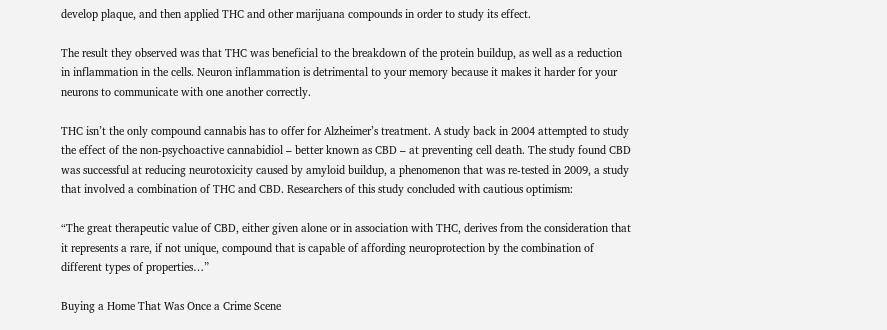develop plaque, and then applied THC and other marijuana compounds in order to study its effect.

The result they observed was that THC was beneficial to the breakdown of the protein buildup, as well as a reduction in inflammation in the cells. Neuron inflammation is detrimental to your memory because it makes it harder for your neurons to communicate with one another correctly.

THC isn’t the only compound cannabis has to offer for Alzheimer’s treatment. A study back in 2004 attempted to study the effect of the non-psychoactive cannabidiol – better known as CBD – at preventing cell death. The study found CBD was successful at reducing neurotoxicity caused by amyloid buildup, a phenomenon that was re-tested in 2009, a study that involved a combination of THC and CBD. Researchers of this study concluded with cautious optimism:

“The great therapeutic value of CBD, either given alone or in association with THC, derives from the consideration that it represents a rare, if not unique, compound that is capable of affording neuroprotection by the combination of different types of properties…”

Buying a Home That Was Once a Crime Scene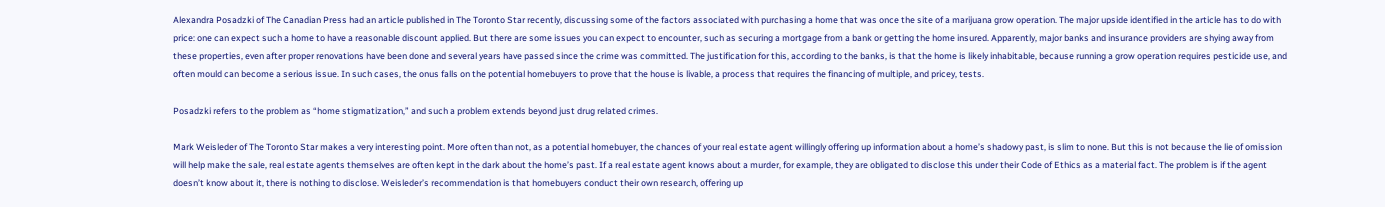Alexandra Posadzki of The Canadian Press had an article published in The Toronto Star recently, discussing some of the factors associated with purchasing a home that was once the site of a marijuana grow operation. The major upside identified in the article has to do with price: one can expect such a home to have a reasonable discount applied. But there are some issues you can expect to encounter, such as securing a mortgage from a bank or getting the home insured. Apparently, major banks and insurance providers are shying away from these properties, even after proper renovations have been done and several years have passed since the crime was committed. The justification for this, according to the banks, is that the home is likely inhabitable, because running a grow operation requires pesticide use, and often mould can become a serious issue. In such cases, the onus falls on the potential homebuyers to prove that the house is livable, a process that requires the financing of multiple, and pricey, tests.

Posadzki refers to the problem as “home stigmatization,” and such a problem extends beyond just drug related crimes.

Mark Weisleder of The Toronto Star makes a very interesting point. More often than not, as a potential homebuyer, the chances of your real estate agent willingly offering up information about a home’s shadowy past, is slim to none. But this is not because the lie of omission will help make the sale, real estate agents themselves are often kept in the dark about the home’s past. If a real estate agent knows about a murder, for example, they are obligated to disclose this under their Code of Ethics as a material fact. The problem is if the agent doesn’t know about it, there is nothing to disclose. Weisleder’s recommendation is that homebuyers conduct their own research, offering up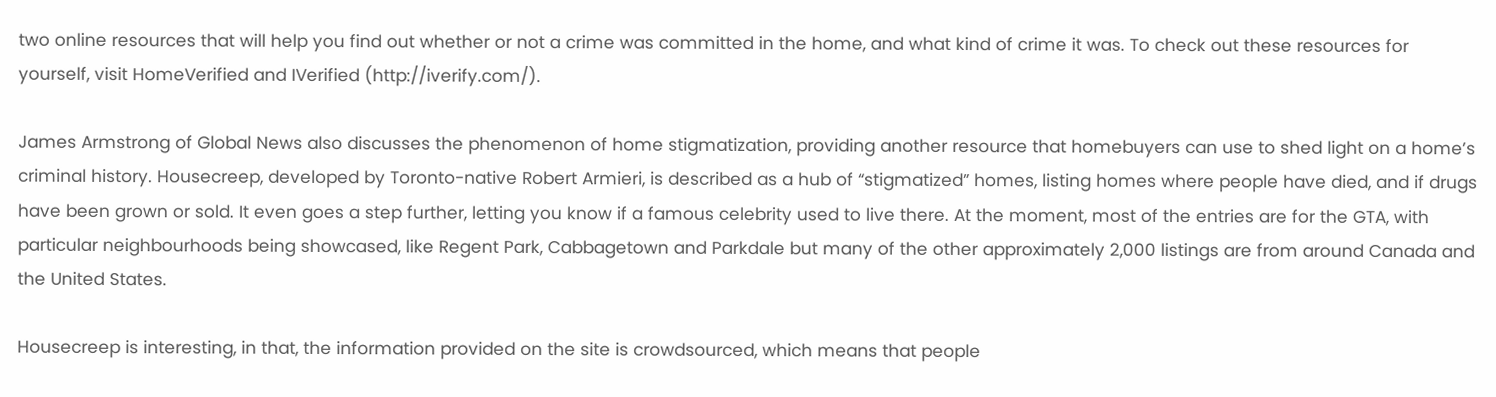two online resources that will help you find out whether or not a crime was committed in the home, and what kind of crime it was. To check out these resources for yourself, visit HomeVerified and IVerified (http://iverify.com/).

James Armstrong of Global News also discusses the phenomenon of home stigmatization, providing another resource that homebuyers can use to shed light on a home’s criminal history. Housecreep, developed by Toronto-native Robert Armieri, is described as a hub of “stigmatized” homes, listing homes where people have died, and if drugs have been grown or sold. It even goes a step further, letting you know if a famous celebrity used to live there. At the moment, most of the entries are for the GTA, with particular neighbourhoods being showcased, like Regent Park, Cabbagetown and Parkdale but many of the other approximately 2,000 listings are from around Canada and the United States.

Housecreep is interesting, in that, the information provided on the site is crowdsourced, which means that people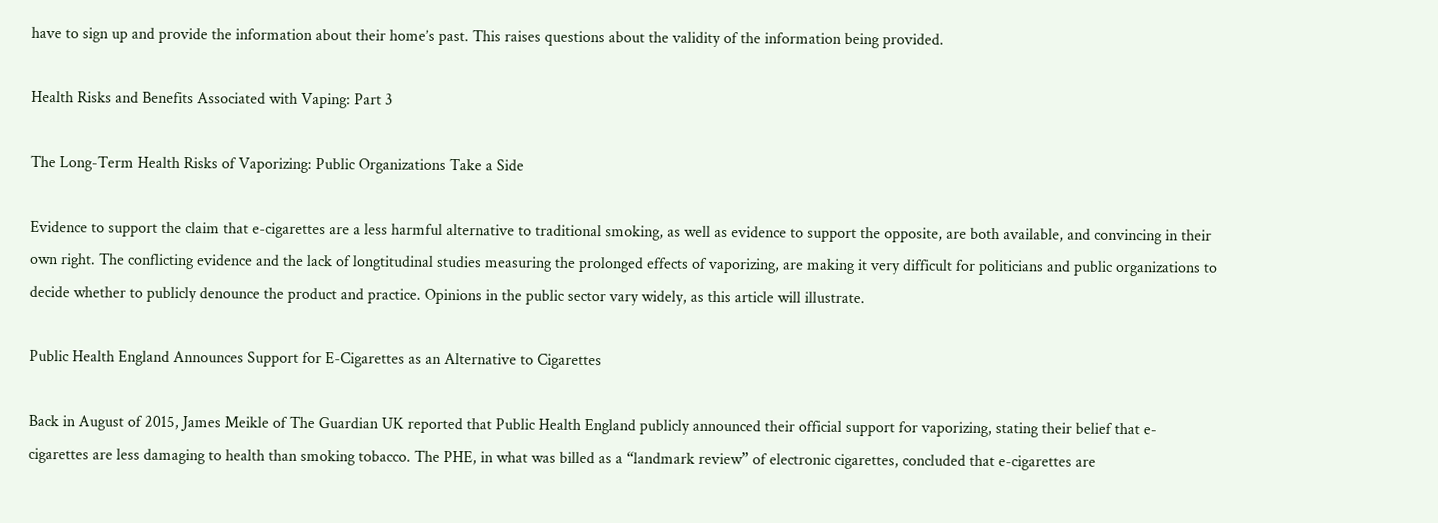have to sign up and provide the information about their home’s past. This raises questions about the validity of the information being provided.

Health Risks and Benefits Associated with Vaping: Part 3

The Long-Term Health Risks of Vaporizing: Public Organizations Take a Side

Evidence to support the claim that e-cigarettes are a less harmful alternative to traditional smoking, as well as evidence to support the opposite, are both available, and convincing in their own right. The conflicting evidence and the lack of longtitudinal studies measuring the prolonged effects of vaporizing, are making it very difficult for politicians and public organizations to decide whether to publicly denounce the product and practice. Opinions in the public sector vary widely, as this article will illustrate.

Public Health England Announces Support for E-Cigarettes as an Alternative to Cigarettes

Back in August of 2015, James Meikle of The Guardian UK reported that Public Health England publicly announced their official support for vaporizing, stating their belief that e-cigarettes are less damaging to health than smoking tobacco. The PHE, in what was billed as a “landmark review” of electronic cigarettes, concluded that e-cigarettes are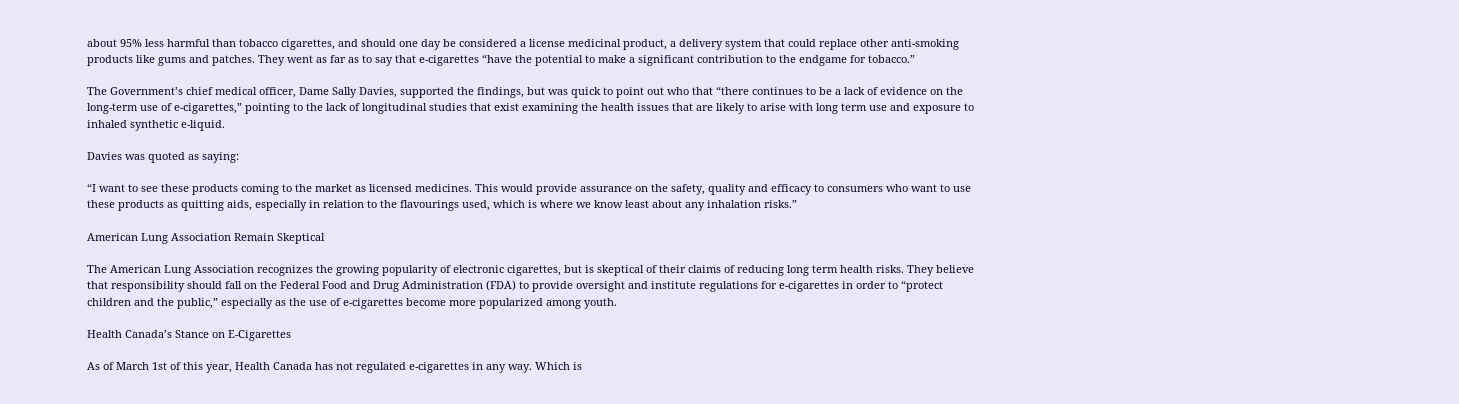about 95% less harmful than tobacco cigarettes, and should one day be considered a license medicinal product, a delivery system that could replace other anti-smoking products like gums and patches. They went as far as to say that e-cigarettes “have the potential to make a significant contribution to the endgame for tobacco.”

The Government’s chief medical officer, Dame Sally Davies, supported the findings, but was quick to point out who that “there continues to be a lack of evidence on the long-term use of e-cigarettes,” pointing to the lack of longitudinal studies that exist examining the health issues that are likely to arise with long term use and exposure to inhaled synthetic e-liquid.

Davies was quoted as saying:

“I want to see these products coming to the market as licensed medicines. This would provide assurance on the safety, quality and efficacy to consumers who want to use these products as quitting aids, especially in relation to the flavourings used, which is where we know least about any inhalation risks.”

American Lung Association Remain Skeptical

The American Lung Association recognizes the growing popularity of electronic cigarettes, but is skeptical of their claims of reducing long term health risks. They believe that responsibility should fall on the Federal Food and Drug Administration (FDA) to provide oversight and institute regulations for e-cigarettes in order to “protect children and the public,” especially as the use of e-cigarettes become more popularized among youth.

Health Canada’s Stance on E-Cigarettes

As of March 1st of this year, Health Canada has not regulated e-cigarettes in any way. Which is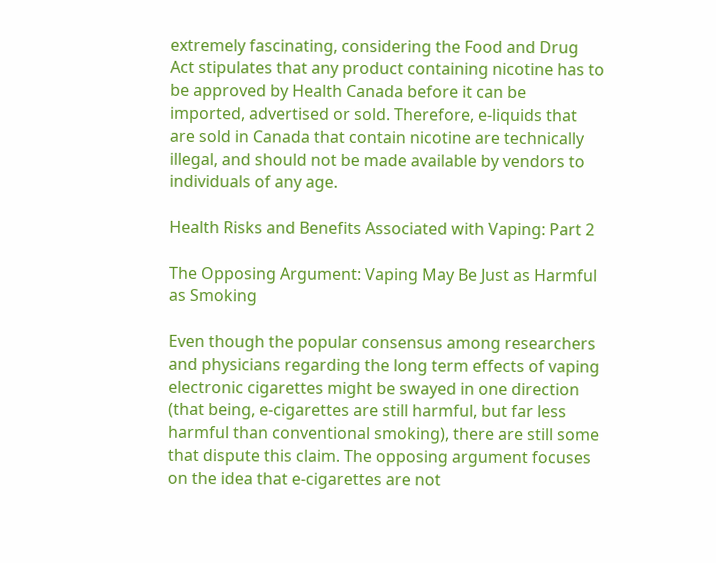extremely fascinating, considering the Food and Drug Act stipulates that any product containing nicotine has to be approved by Health Canada before it can be imported, advertised or sold. Therefore, e-liquids that are sold in Canada that contain nicotine are technically illegal, and should not be made available by vendors to individuals of any age.

Health Risks and Benefits Associated with Vaping: Part 2

The Opposing Argument: Vaping May Be Just as Harmful as Smoking

Even though the popular consensus among researchers and physicians regarding the long term effects of vaping electronic cigarettes might be swayed in one direction (that being, e-cigarettes are still harmful, but far less harmful than conventional smoking), there are still some that dispute this claim. The opposing argument focuses on the idea that e-cigarettes are not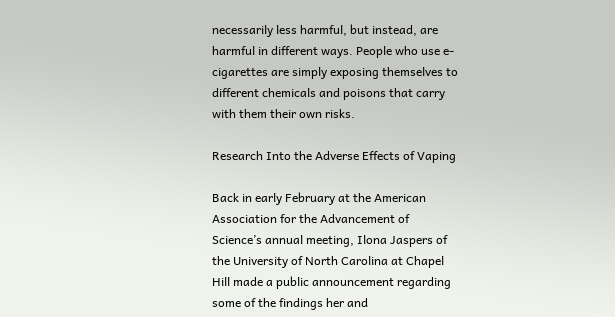necessarily less harmful, but instead, are harmful in different ways. People who use e-cigarettes are simply exposing themselves to different chemicals and poisons that carry with them their own risks.

Research Into the Adverse Effects of Vaping

Back in early February at the American Association for the Advancement of Science’s annual meeting, Ilona Jaspers of the University of North Carolina at Chapel Hill made a public announcement regarding some of the findings her and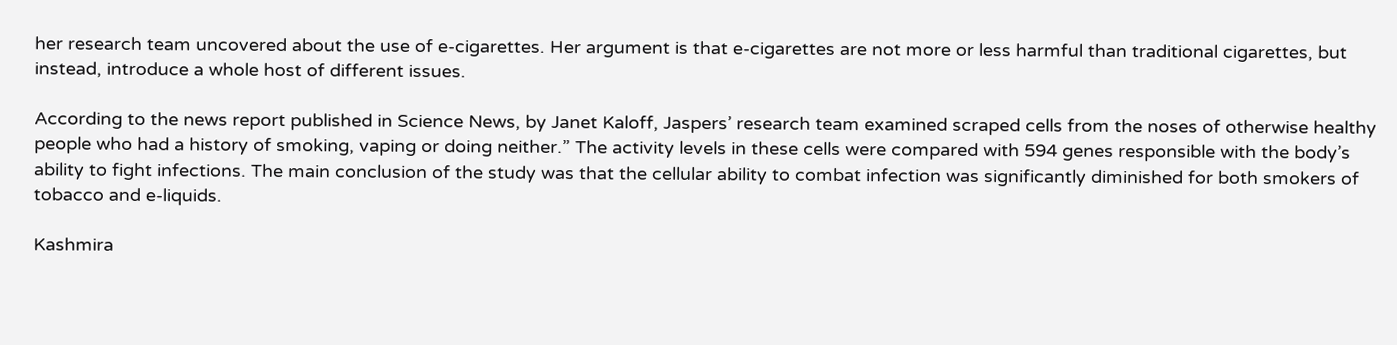her research team uncovered about the use of e-cigarettes. Her argument is that e-cigarettes are not more or less harmful than traditional cigarettes, but instead, introduce a whole host of different issues.

According to the news report published in Science News, by Janet Kaloff, Jaspers’ research team examined scraped cells from the noses of otherwise healthy people who had a history of smoking, vaping or doing neither.” The activity levels in these cells were compared with 594 genes responsible with the body’s ability to fight infections. The main conclusion of the study was that the cellular ability to combat infection was significantly diminished for both smokers of tobacco and e-liquids.

Kashmira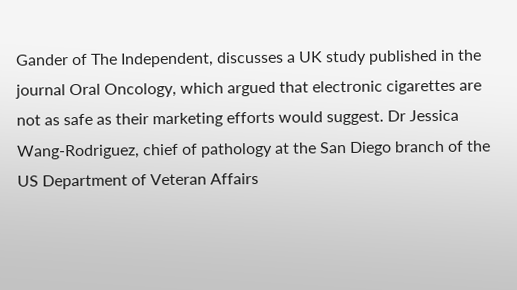Gander of The Independent, discusses a UK study published in the journal Oral Oncology, which argued that electronic cigarettes are not as safe as their marketing efforts would suggest. Dr Jessica Wang-Rodriguez, chief of pathology at the San Diego branch of the US Department of Veteran Affairs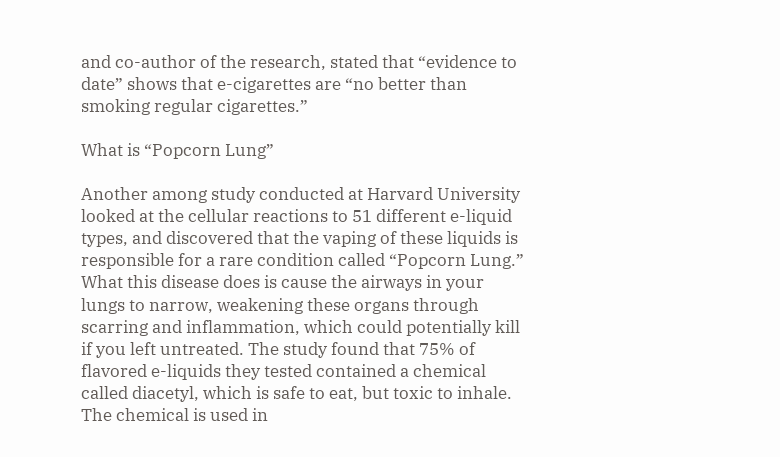and co-author of the research, stated that “evidence to date” shows that e-cigarettes are “no better than smoking regular cigarettes.”

What is “Popcorn Lung”

Another among study conducted at Harvard University looked at the cellular reactions to 51 different e-liquid types, and discovered that the vaping of these liquids is responsible for a rare condition called “Popcorn Lung.” What this disease does is cause the airways in your lungs to narrow, weakening these organs through scarring and inflammation, which could potentially kill if you left untreated. The study found that 75% of flavored e-liquids they tested contained a chemical called diacetyl, which is safe to eat, but toxic to inhale. The chemical is used in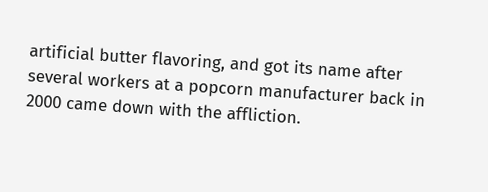artificial butter flavoring, and got its name after several workers at a popcorn manufacturer back in 2000 came down with the affliction.